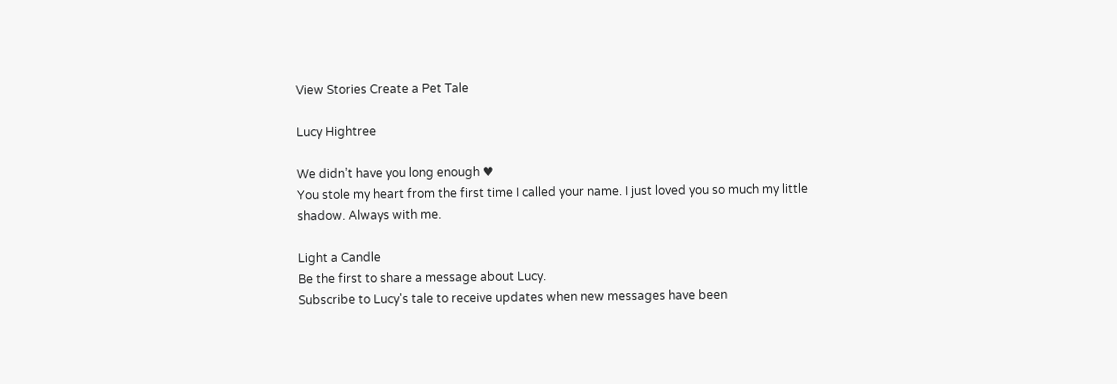View Stories Create a Pet Tale

Lucy Hightree

We didn’t have you long enough ♥
You stole my heart from the first time I called your name. I just loved you so much my little shadow. Always with me.

Light a Candle
Be the first to share a message about Lucy.
Subscribe to Lucy's tale to receive updates when new messages have been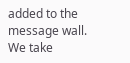added to the message wall. We take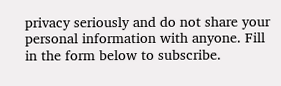privacy seriously and do not share your personal information with anyone. Fill in the form below to subscribe.